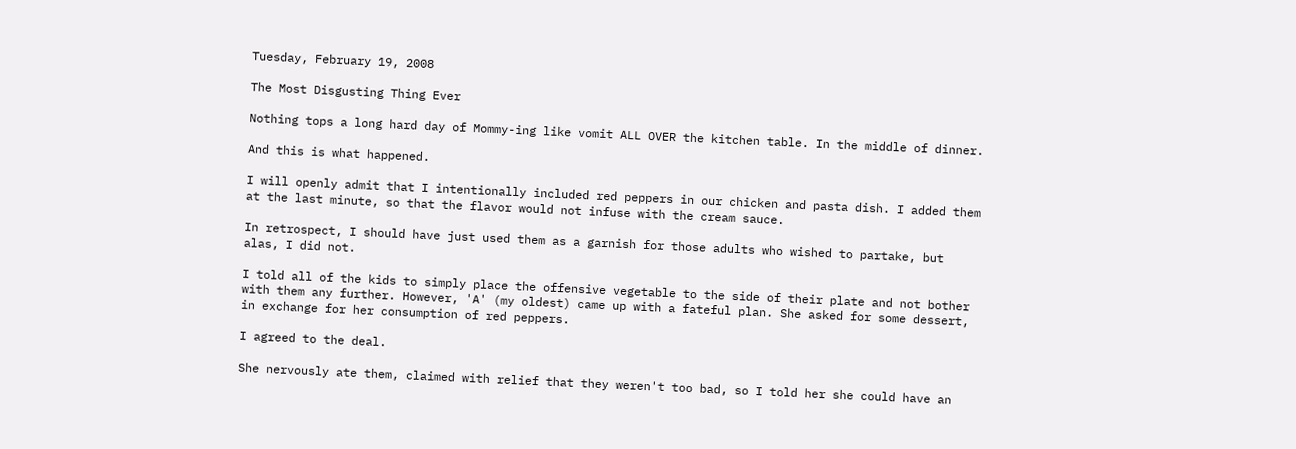Tuesday, February 19, 2008

The Most Disgusting Thing Ever

Nothing tops a long hard day of Mommy-ing like vomit ALL OVER the kitchen table. In the middle of dinner.

And this is what happened.

I will openly admit that I intentionally included red peppers in our chicken and pasta dish. I added them at the last minute, so that the flavor would not infuse with the cream sauce.

In retrospect, I should have just used them as a garnish for those adults who wished to partake, but alas, I did not.

I told all of the kids to simply place the offensive vegetable to the side of their plate and not bother with them any further. However, 'A' (my oldest) came up with a fateful plan. She asked for some dessert, in exchange for her consumption of red peppers.

I agreed to the deal.

She nervously ate them, claimed with relief that they weren't too bad, so I told her she could have an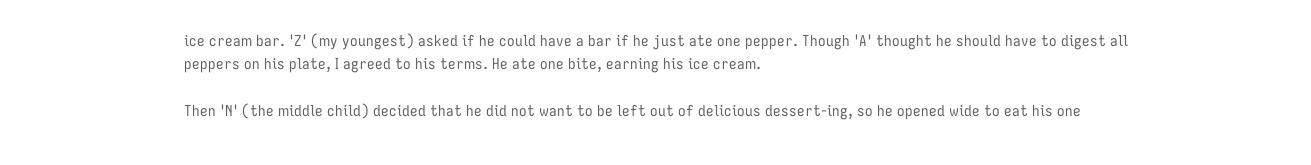ice cream bar. 'Z' (my youngest) asked if he could have a bar if he just ate one pepper. Though 'A' thought he should have to digest all peppers on his plate, I agreed to his terms. He ate one bite, earning his ice cream.

Then 'N' (the middle child) decided that he did not want to be left out of delicious dessert-ing, so he opened wide to eat his one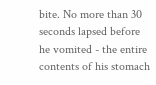bite. No more than 30 seconds lapsed before he vomited - the entire contents of his stomach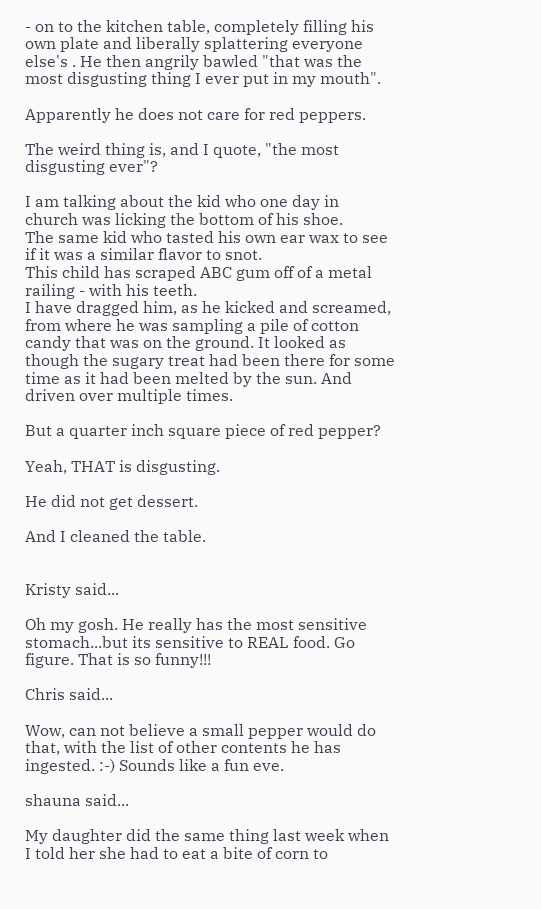- on to the kitchen table, completely filling his own plate and liberally splattering everyone else's . He then angrily bawled "that was the most disgusting thing I ever put in my mouth".

Apparently he does not care for red peppers.

The weird thing is, and I quote, "the most disgusting ever"?

I am talking about the kid who one day in church was licking the bottom of his shoe.
The same kid who tasted his own ear wax to see if it was a similar flavor to snot.
This child has scraped ABC gum off of a metal railing - with his teeth.
I have dragged him, as he kicked and screamed, from where he was sampling a pile of cotton candy that was on the ground. It looked as though the sugary treat had been there for some time as it had been melted by the sun. And driven over multiple times.

But a quarter inch square piece of red pepper?

Yeah, THAT is disgusting.

He did not get dessert.

And I cleaned the table.


Kristy said...

Oh my gosh. He really has the most sensitive stomach...but its sensitive to REAL food. Go figure. That is so funny!!!

Chris said...

Wow, can not believe a small pepper would do that, with the list of other contents he has ingested. :-) Sounds like a fun eve.

shauna said...

My daughter did the same thing last week when I told her she had to eat a bite of corn to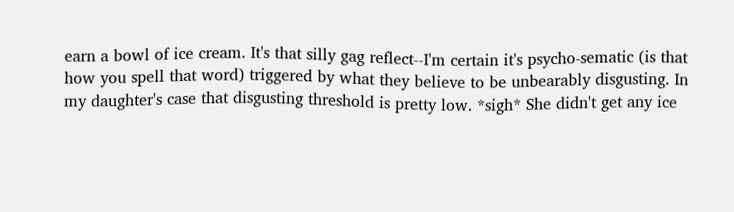earn a bowl of ice cream. It's that silly gag reflect--I'm certain it's psycho-sematic (is that how you spell that word) triggered by what they believe to be unbearably disgusting. In my daughter's case that disgusting threshold is pretty low. *sigh* She didn't get any ice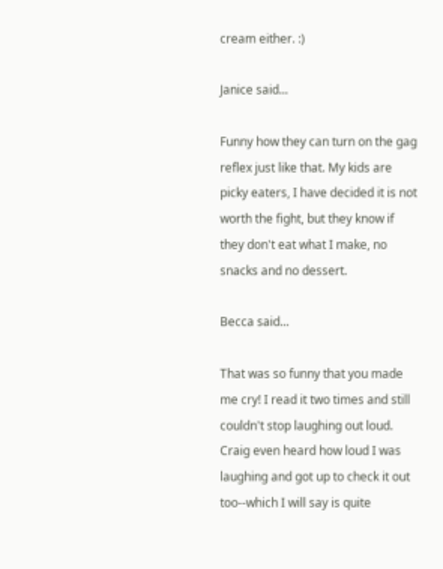cream either. :)

Janice said...

Funny how they can turn on the gag reflex just like that. My kids are picky eaters, I have decided it is not worth the fight, but they know if they don't eat what I make, no snacks and no dessert.

Becca said...

That was so funny that you made me cry! I read it two times and still couldn't stop laughing out loud. Craig even heard how loud I was laughing and got up to check it out too--which I will say is quite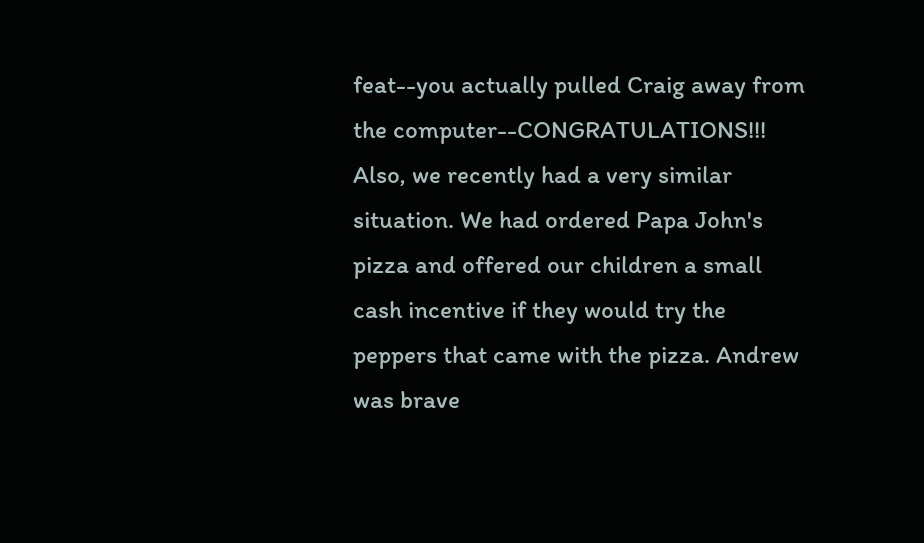feat--you actually pulled Craig away from the computer--CONGRATULATIONS!!!
Also, we recently had a very similar situation. We had ordered Papa John's pizza and offered our children a small cash incentive if they would try the peppers that came with the pizza. Andrew was brave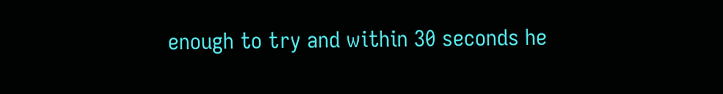enough to try and within 30 seconds he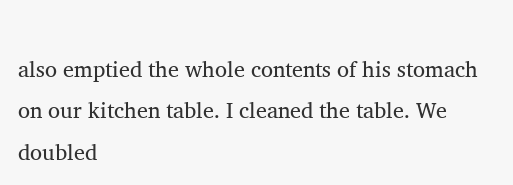also emptied the whole contents of his stomach on our kitchen table. I cleaned the table. We doubled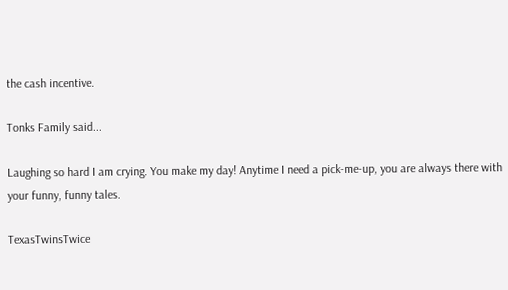the cash incentive.

Tonks Family said...

Laughing so hard I am crying. You make my day! Anytime I need a pick-me-up, you are always there with your funny, funny tales.

TexasTwinsTwice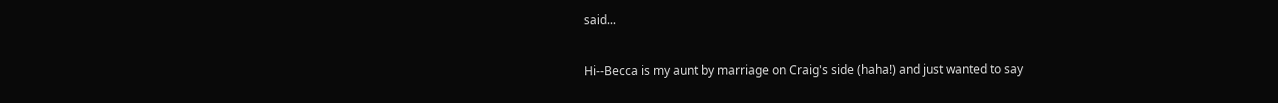said...

Hi--Becca is my aunt by marriage on Craig's side (haha!) and just wanted to say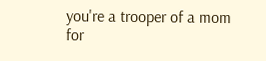you're a trooper of a mom for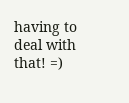having to deal with that! =)